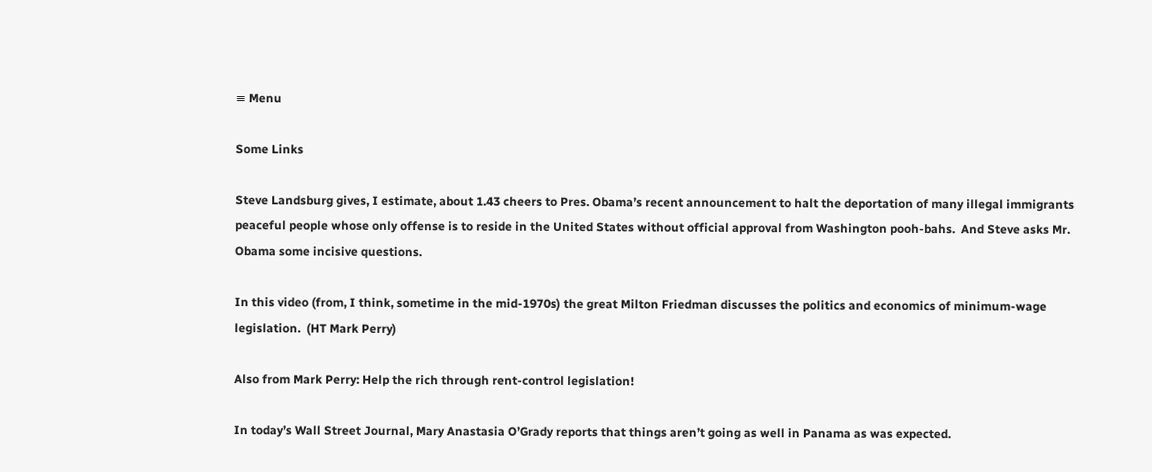≡ Menu

Some Links

Steve Landsburg gives, I estimate, about 1.43 cheers to Pres. Obama’s recent announcement to halt the deportation of many illegal immigrants peaceful people whose only offense is to reside in the United States without official approval from Washington pooh-bahs.  And Steve asks Mr. Obama some incisive questions.

In this video (from, I think, sometime in the mid-1970s) the great Milton Friedman discusses the politics and economics of minimum-wage legislation.  (HT Mark Perry)

Also from Mark Perry: Help the rich through rent-control legislation!

In today’s Wall Street Journal, Mary Anastasia O’Grady reports that things aren’t going as well in Panama as was expected.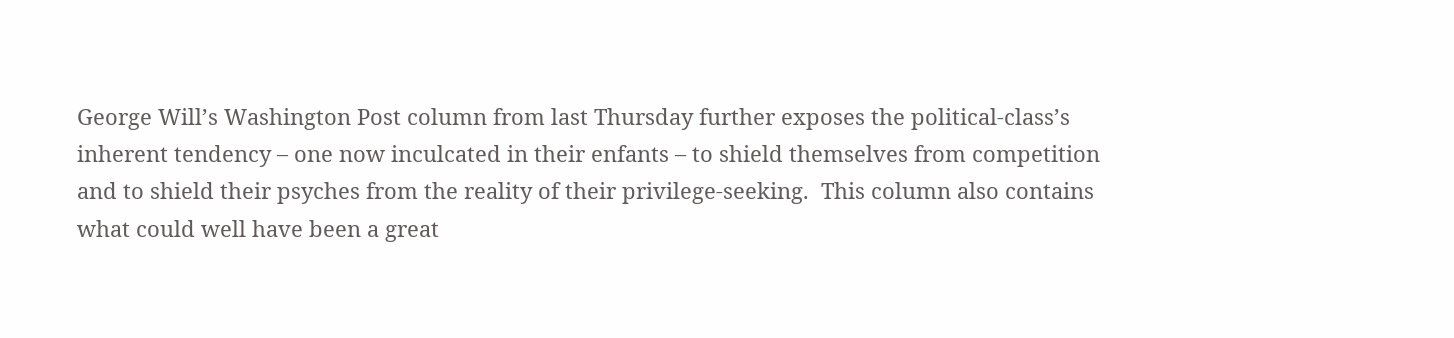George Will’s Washington Post column from last Thursday further exposes the political-class’s inherent tendency – one now inculcated in their enfants – to shield themselves from competition and to shield their psyches from the reality of their privilege-seeking.  This column also contains what could well have been a great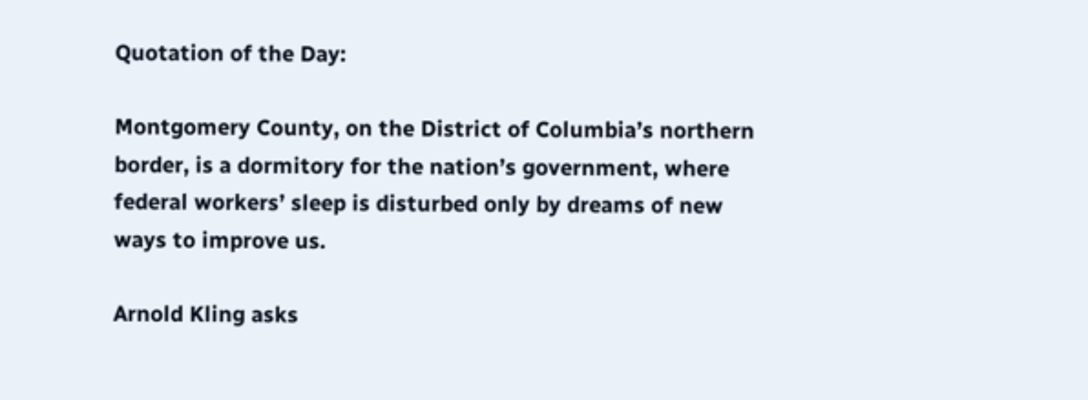Quotation of the Day:

Montgomery County, on the District of Columbia’s northern border, is a dormitory for the nation’s government, where federal workers’ sleep is disturbed only by dreams of new ways to improve us.

Arnold Kling asks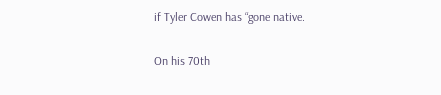if Tyler Cowen has “gone native.

On his 70th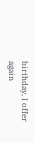birthday, I offer again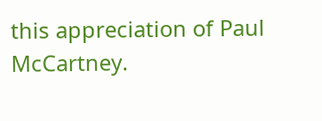this appreciation of Paul McCartney.